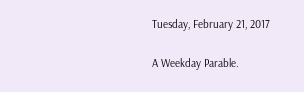Tuesday, February 21, 2017

A Weekday Parable.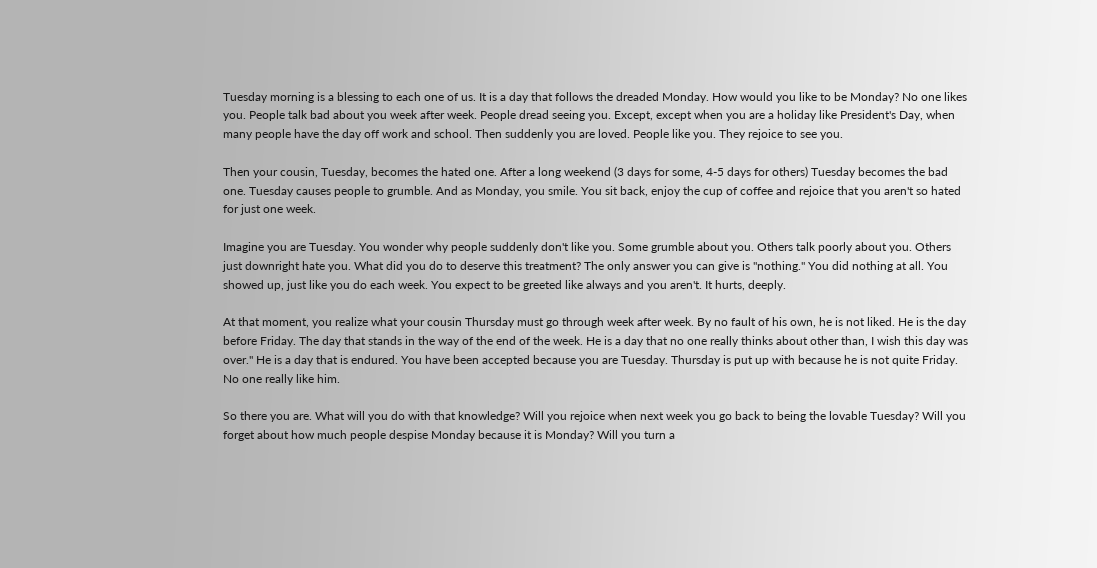Tuesday morning is a blessing to each one of us. It is a day that follows the dreaded Monday. How would you like to be Monday? No one likes you. People talk bad about you week after week. People dread seeing you. Except, except when you are a holiday like President's Day, when many people have the day off work and school. Then suddenly you are loved. People like you. They rejoice to see you.

Then your cousin, Tuesday, becomes the hated one. After a long weekend (3 days for some, 4-5 days for others) Tuesday becomes the bad one. Tuesday causes people to grumble. And as Monday, you smile. You sit back, enjoy the cup of coffee and rejoice that you aren't so hated for just one week.

Imagine you are Tuesday. You wonder why people suddenly don't like you. Some grumble about you. Others talk poorly about you. Others just downright hate you. What did you do to deserve this treatment? The only answer you can give is "nothing." You did nothing at all. You showed up, just like you do each week. You expect to be greeted like always and you aren't. It hurts, deeply.

At that moment, you realize what your cousin Thursday must go through week after week. By no fault of his own, he is not liked. He is the day before Friday. The day that stands in the way of the end of the week. He is a day that no one really thinks about other than, I wish this day was over." He is a day that is endured. You have been accepted because you are Tuesday. Thursday is put up with because he is not quite Friday. No one really like him.

So there you are. What will you do with that knowledge? Will you rejoice when next week you go back to being the lovable Tuesday? Will you forget about how much people despise Monday because it is Monday? Will you turn a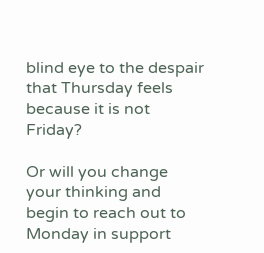blind eye to the despair that Thursday feels because it is not Friday?

Or will you change your thinking and begin to reach out to Monday in support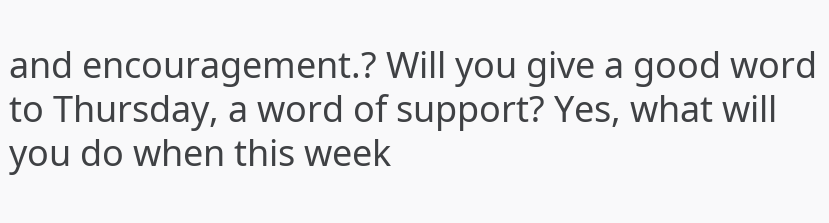and encouragement.? Will you give a good word to Thursday, a word of support? Yes, what will you do when this week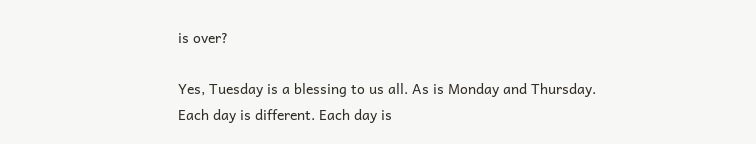is over?

Yes, Tuesday is a blessing to us all. As is Monday and Thursday. Each day is different. Each day is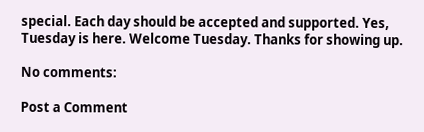special. Each day should be accepted and supported. Yes, Tuesday is here. Welcome Tuesday. Thanks for showing up.

No comments:

Post a Comment